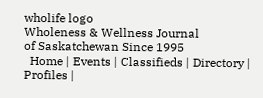wholife logo
Wholeness & Wellness Journal
of Saskatchewan Since 1995
  Home | Events | Classifieds | Directory | Profiles |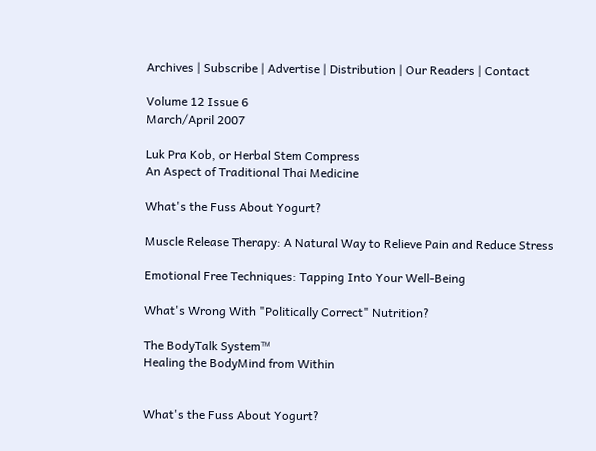Archives | Subscribe | Advertise | Distribution | Our Readers | Contact

Volume 12 Issue 6
March/April 2007

Luk Pra Kob, or Herbal Stem Compress
An Aspect of Traditional Thai Medicine

What's the Fuss About Yogurt?

Muscle Release Therapy: A Natural Way to Relieve Pain and Reduce Stress

Emotional Free Techniques: Tapping Into Your Well-Being

What's Wrong With "Politically Correct" Nutrition?

The BodyTalk System™
Healing the BodyMind from Within


What's the Fuss About Yogurt?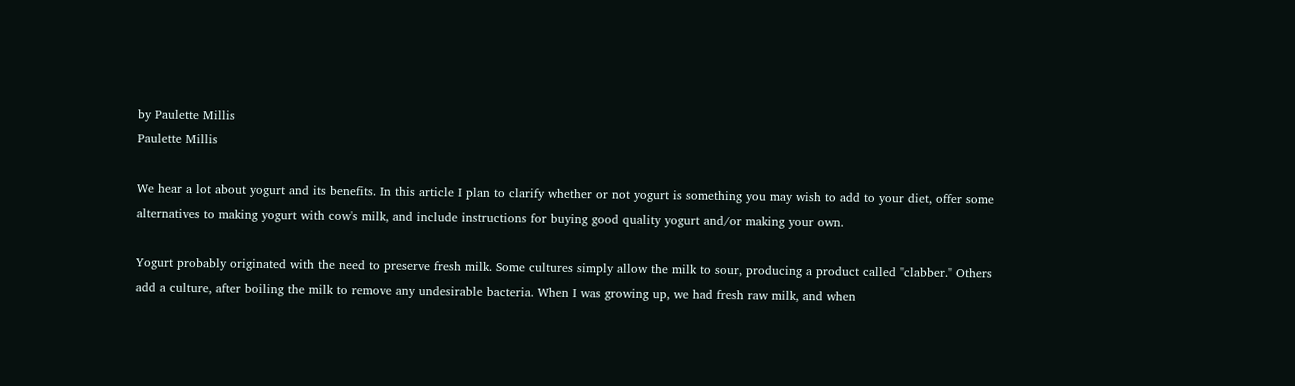by Paulette Millis
Paulette Millis

We hear a lot about yogurt and its benefits. In this article I plan to clarify whether or not yogurt is something you may wish to add to your diet, offer some alternatives to making yogurt with cow's milk, and include instructions for buying good quality yogurt and/or making your own.

Yogurt probably originated with the need to preserve fresh milk. Some cultures simply allow the milk to sour, producing a product called "clabber." Others add a culture, after boiling the milk to remove any undesirable bacteria. When I was growing up, we had fresh raw milk, and when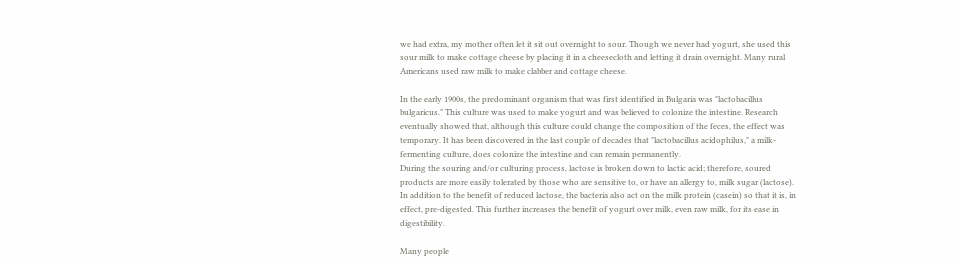we had extra, my mother often let it sit out overnight to sour. Though we never had yogurt, she used this sour milk to make cottage cheese by placing it in a cheesecloth and letting it drain overnight. Many rural Americans used raw milk to make clabber and cottage cheese.

In the early 1900s, the predominant organism that was first identified in Bulgaria was "lactobacillus bulgaricus." This culture was used to make yogurt and was believed to colonize the intestine. Research eventually showed that, although this culture could change the composition of the feces, the effect was temporary. It has been discovered in the last couple of decades that "lactobacillus acidophilus," a milk-fermenting culture, does colonize the intestine and can remain permanently.
During the souring and/or culturing process, lactose is broken down to lactic acid; therefore, soured products are more easily tolerated by those who are sensitive to, or have an allergy to, milk sugar (lactose).
In addition to the benefit of reduced lactose, the bacteria also act on the milk protein (casein) so that it is, in effect, pre-digested. This further increases the benefit of yogurt over milk, even raw milk, for its ease in digestibility.

Many people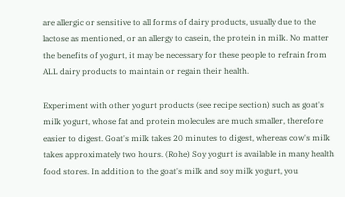are allergic or sensitive to all forms of dairy products, usually due to the lactose as mentioned, or an allergy to casein, the protein in milk. No matter the benefits of yogurt, it may be necessary for these people to refrain from ALL dairy products to maintain or regain their health.

Experiment with other yogurt products (see recipe section) such as goat's milk yogurt, whose fat and protein molecules are much smaller, therefore easier to digest. Goat's milk takes 20 minutes to digest, whereas cow's milk takes approximately two hours. (Rohe) Soy yogurt is available in many health food stores. In addition to the goat's milk and soy milk yogurt, you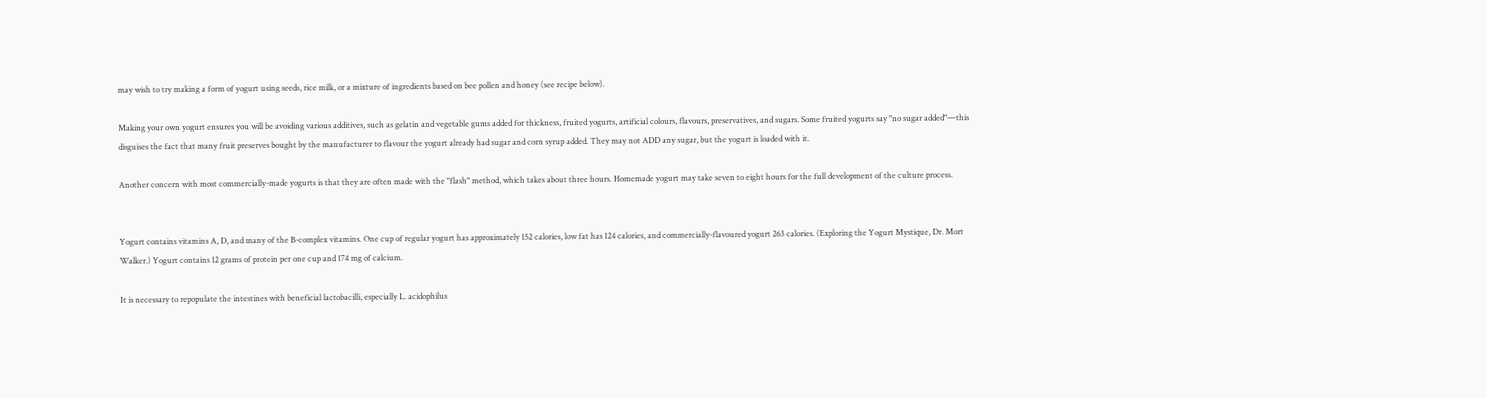may wish to try making a form of yogurt using seeds, rice milk, or a mixture of ingredients based on bee pollen and honey (see recipe below).

Making your own yogurt ensures you will be avoiding various additives, such as gelatin and vegetable gums added for thickness, fruited yogurts, artificial colours, flavours, preservatives, and sugars. Some fruited yogurts say "no sugar added"—this disguises the fact that many fruit preserves bought by the manufacturer to flavour the yogurt already had sugar and corn syrup added. They may not ADD any sugar, but the yogurt is loaded with it.

Another concern with most commercially-made yogurts is that they are often made with the "flash" method, which takes about three hours. Homemade yogurt may take seven to eight hours for the full development of the culture process.


Yogurt contains vitamins A, D, and many of the B-complex vitamins. One cup of regular yogurt has approximately 152 calories, low fat has 124 calories, and commercially-flavoured yogurt 263 calories. (Exploring the Yogurt Mystique, Dr. Mort Walker.) Yogurt contains 12 grams of protein per one cup and 174 mg of calcium.

It is necessary to repopulate the intestines with beneficial lactobacilli, especially L. acidophilus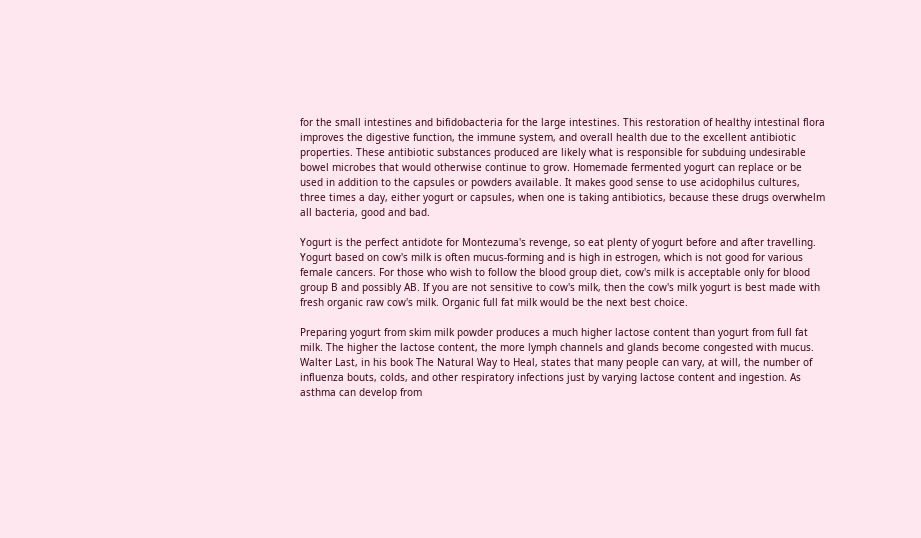for the small intestines and bifidobacteria for the large intestines. This restoration of healthy intestinal flora improves the digestive function, the immune system, and overall health due to the excellent antibiotic properties. These antibiotic substances produced are likely what is responsible for subduing undesirable bowel microbes that would otherwise continue to grow. Homemade fermented yogurt can replace or be used in addition to the capsules or powders available. It makes good sense to use acidophilus cultures, three times a day, either yogurt or capsules, when one is taking antibiotics, because these drugs overwhelm all bacteria, good and bad.

Yogurt is the perfect antidote for Montezuma's revenge, so eat plenty of yogurt before and after travelling.
Yogurt based on cow's milk is often mucus-forming and is high in estrogen, which is not good for various female cancers. For those who wish to follow the blood group diet, cow's milk is acceptable only for blood group B and possibly AB. If you are not sensitive to cow's milk, then the cow's milk yogurt is best made with fresh organic raw cow's milk. Organic full fat milk would be the next best choice.

Preparing yogurt from skim milk powder produces a much higher lactose content than yogurt from full fat milk. The higher the lactose content, the more lymph channels and glands become congested with mucus. Walter Last, in his book The Natural Way to Heal, states that many people can vary, at will, the number of influenza bouts, colds, and other respiratory infections just by varying lactose content and ingestion. As asthma can develop from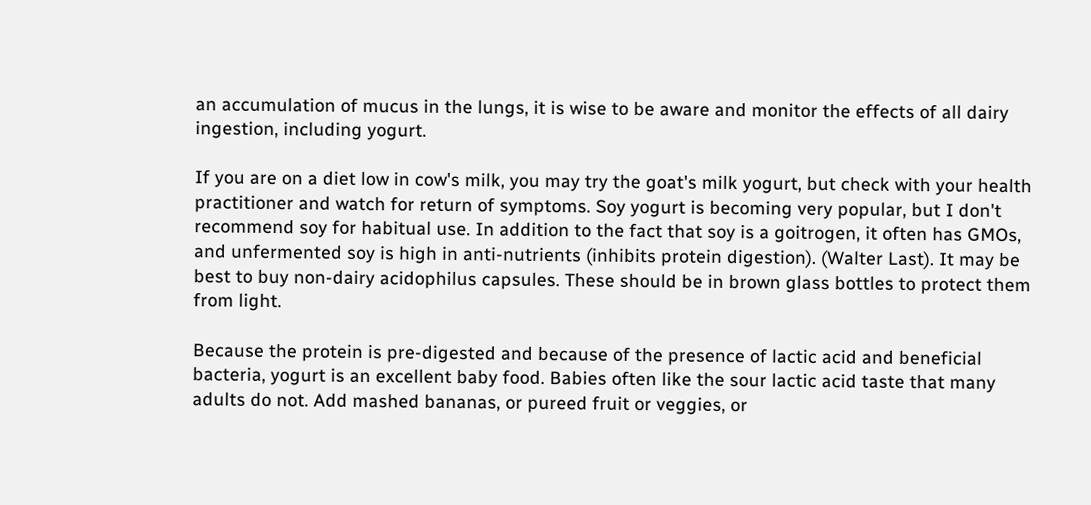an accumulation of mucus in the lungs, it is wise to be aware and monitor the effects of all dairy ingestion, including yogurt.

If you are on a diet low in cow's milk, you may try the goat's milk yogurt, but check with your health practitioner and watch for return of symptoms. Soy yogurt is becoming very popular, but I don't recommend soy for habitual use. In addition to the fact that soy is a goitrogen, it often has GMOs, and unfermented soy is high in anti-nutrients (inhibits protein digestion). (Walter Last). It may be best to buy non-dairy acidophilus capsules. These should be in brown glass bottles to protect them from light.

Because the protein is pre-digested and because of the presence of lactic acid and beneficial bacteria, yogurt is an excellent baby food. Babies often like the sour lactic acid taste that many adults do not. Add mashed bananas, or pureed fruit or veggies, or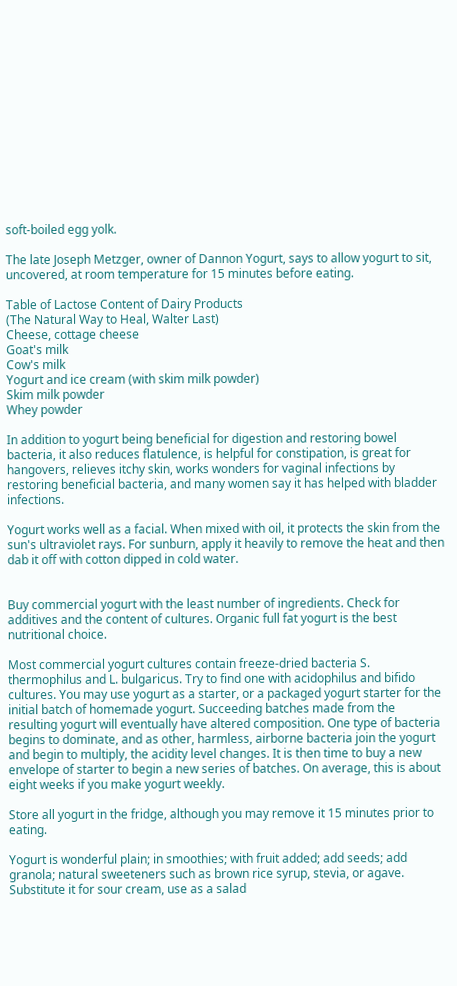soft-boiled egg yolk.

The late Joseph Metzger, owner of Dannon Yogurt, says to allow yogurt to sit, uncovered, at room temperature for 15 minutes before eating.

Table of Lactose Content of Dairy Products
(The Natural Way to Heal, Walter Last)
Cheese, cottage cheese
Goat's milk
Cow's milk
Yogurt and ice cream (with skim milk powder)
Skim milk powder
Whey powder

In addition to yogurt being beneficial for digestion and restoring bowel bacteria, it also reduces flatulence, is helpful for constipation, is great for hangovers, relieves itchy skin, works wonders for vaginal infections by restoring beneficial bacteria, and many women say it has helped with bladder infections.

Yogurt works well as a facial. When mixed with oil, it protects the skin from the sun's ultraviolet rays. For sunburn, apply it heavily to remove the heat and then dab it off with cotton dipped in cold water.


Buy commercial yogurt with the least number of ingredients. Check for additives and the content of cultures. Organic full fat yogurt is the best nutritional choice.

Most commercial yogurt cultures contain freeze-dried bacteria S. thermophilus and L. bulgaricus. Try to find one with acidophilus and bifido cultures. You may use yogurt as a starter, or a packaged yogurt starter for the initial batch of homemade yogurt. Succeeding batches made from the resulting yogurt will eventually have altered composition. One type of bacteria begins to dominate, and as other, harmless, airborne bacteria join the yogurt and begin to multiply, the acidity level changes. It is then time to buy a new envelope of starter to begin a new series of batches. On average, this is about eight weeks if you make yogurt weekly.

Store all yogurt in the fridge, although you may remove it 15 minutes prior to eating.

Yogurt is wonderful plain; in smoothies; with fruit added; add seeds; add granola; natural sweeteners such as brown rice syrup, stevia, or agave. Substitute it for sour cream, use as a salad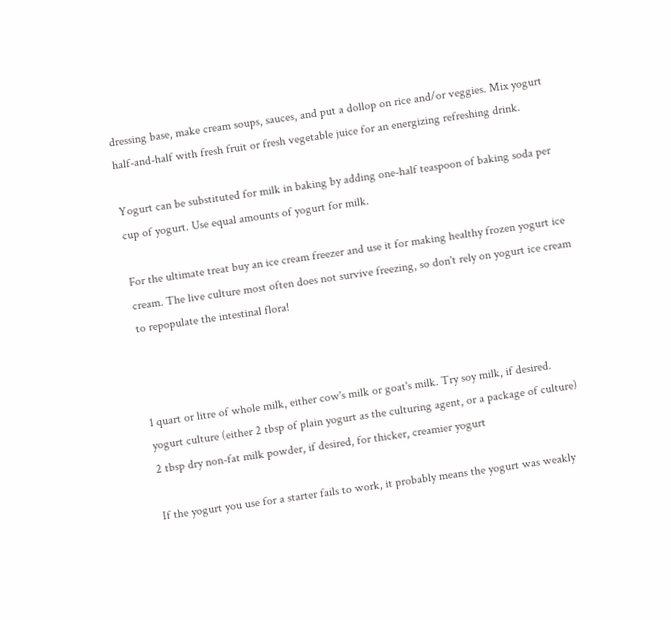dressing base, make cream soups, sauces, and put a dollop on rice and/or veggies. Mix yogurt half-and-half with fresh fruit or fresh vegetable juice for an energizing refreshing drink.

Yogurt can be substituted for milk in baking by adding one-half teaspoon of baking soda per cup of yogurt. Use equal amounts of yogurt for milk.

For the ultimate treat buy an ice cream freezer and use it for making healthy frozen yogurt ice cream. The live culture most often does not survive freezing, so don't rely on yogurt ice cream to repopulate the intestinal flora!



1 quart or litre of whole milk, either cow's milk or goat's milk. Try soy milk, if desired.
yogurt culture (either 2 tbsp of plain yogurt as the culturing agent, or a package of culture)
2 tbsp dry non-fat milk powder, if desired, for thicker, creamier yogurt

If the yogurt you use for a starter fails to work, it probably means the yogurt was weakly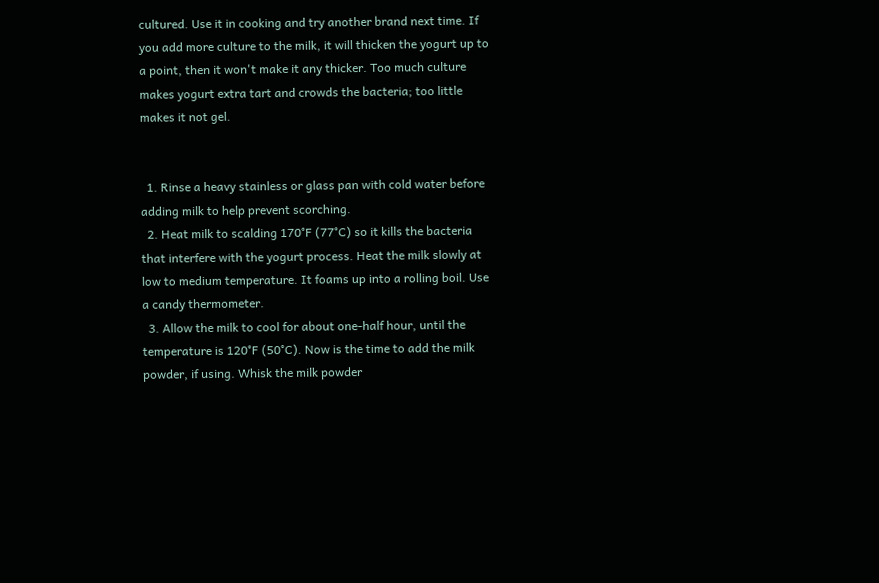cultured. Use it in cooking and try another brand next time. If you add more culture to the milk, it will thicken the yogurt up to a point, then it won't make it any thicker. Too much culture makes yogurt extra tart and crowds the bacteria; too little makes it not gel.


  1. Rinse a heavy stainless or glass pan with cold water before adding milk to help prevent scorching.
  2. Heat milk to scalding 170°F (77°C) so it kills the bacteria that interfere with the yogurt process. Heat the milk slowly at low to medium temperature. It foams up into a rolling boil. Use a candy thermometer.
  3. Allow the milk to cool for about one-half hour, until the temperature is 120°F (50°C). Now is the time to add the milk powder, if using. Whisk the milk powder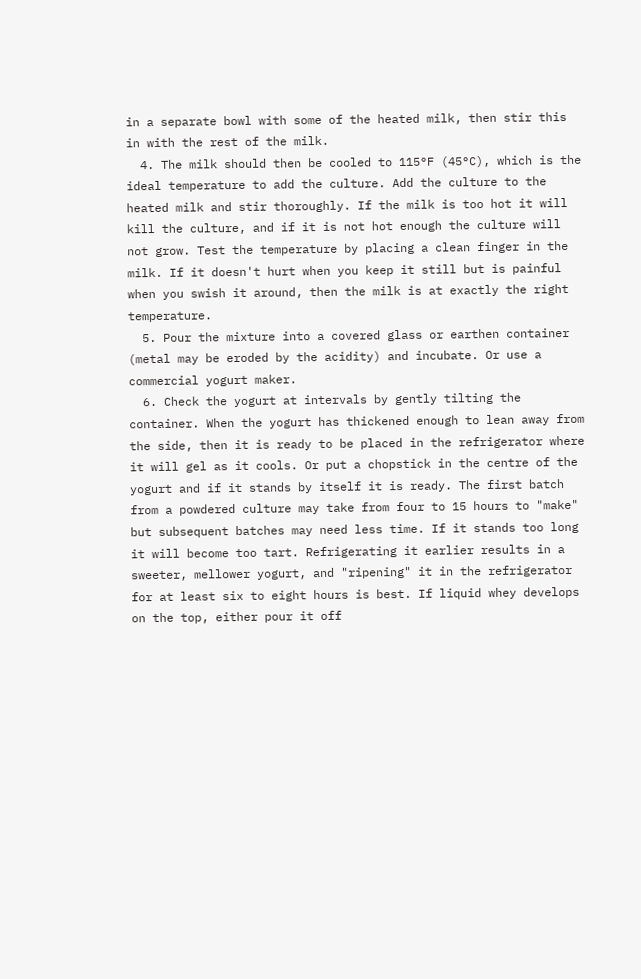in a separate bowl with some of the heated milk, then stir this in with the rest of the milk.
  4. The milk should then be cooled to 115°F (45°C), which is the ideal temperature to add the culture. Add the culture to the heated milk and stir thoroughly. If the milk is too hot it will kill the culture, and if it is not hot enough the culture will not grow. Test the temperature by placing a clean finger in the milk. If it doesn't hurt when you keep it still but is painful when you swish it around, then the milk is at exactly the right temperature.
  5. Pour the mixture into a covered glass or earthen container (metal may be eroded by the acidity) and incubate. Or use a commercial yogurt maker.
  6. Check the yogurt at intervals by gently tilting the container. When the yogurt has thickened enough to lean away from the side, then it is ready to be placed in the refrigerator where it will gel as it cools. Or put a chopstick in the centre of the yogurt and if it stands by itself it is ready. The first batch from a powdered culture may take from four to 15 hours to "make" but subsequent batches may need less time. If it stands too long it will become too tart. Refrigerating it earlier results in a sweeter, mellower yogurt, and "ripening" it in the refrigerator for at least six to eight hours is best. If liquid whey develops on the top, either pour it off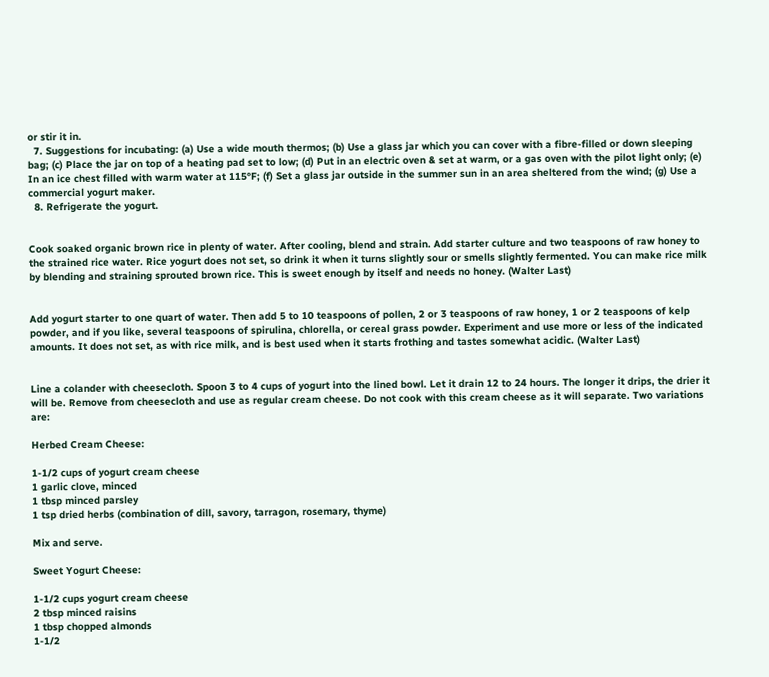or stir it in.
  7. Suggestions for incubating: (a) Use a wide mouth thermos; (b) Use a glass jar which you can cover with a fibre-filled or down sleeping bag; (c) Place the jar on top of a heating pad set to low; (d) Put in an electric oven & set at warm, or a gas oven with the pilot light only; (e) In an ice chest filled with warm water at 115°F; (f) Set a glass jar outside in the summer sun in an area sheltered from the wind; (g) Use a commercial yogurt maker.
  8. Refrigerate the yogurt.


Cook soaked organic brown rice in plenty of water. After cooling, blend and strain. Add starter culture and two teaspoons of raw honey to the strained rice water. Rice yogurt does not set, so drink it when it turns slightly sour or smells slightly fermented. You can make rice milk by blending and straining sprouted brown rice. This is sweet enough by itself and needs no honey. (Walter Last)


Add yogurt starter to one quart of water. Then add 5 to 10 teaspoons of pollen, 2 or 3 teaspoons of raw honey, 1 or 2 teaspoons of kelp powder, and if you like, several teaspoons of spirulina, chlorella, or cereal grass powder. Experiment and use more or less of the indicated amounts. It does not set, as with rice milk, and is best used when it starts frothing and tastes somewhat acidic. (Walter Last)


Line a colander with cheesecloth. Spoon 3 to 4 cups of yogurt into the lined bowl. Let it drain 12 to 24 hours. The longer it drips, the drier it will be. Remove from cheesecloth and use as regular cream cheese. Do not cook with this cream cheese as it will separate. Two variations are:

Herbed Cream Cheese:

1-1/2 cups of yogurt cream cheese
1 garlic clove, minced
1 tbsp minced parsley
1 tsp dried herbs (combination of dill, savory, tarragon, rosemary, thyme)

Mix and serve.

Sweet Yogurt Cheese:

1-1/2 cups yogurt cream cheese
2 tbsp minced raisins
1 tbsp chopped almonds
1-1/2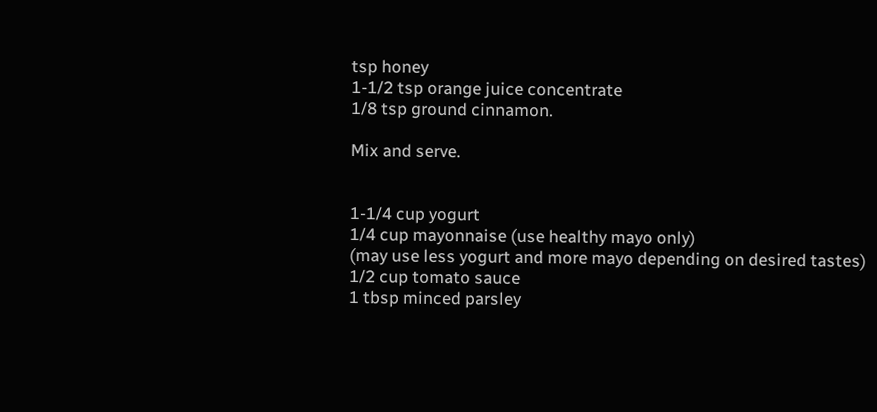tsp honey
1-1/2 tsp orange juice concentrate
1/8 tsp ground cinnamon.

Mix and serve.


1-1/4 cup yogurt
1/4 cup mayonnaise (use healthy mayo only)
(may use less yogurt and more mayo depending on desired tastes)
1/2 cup tomato sauce
1 tbsp minced parsley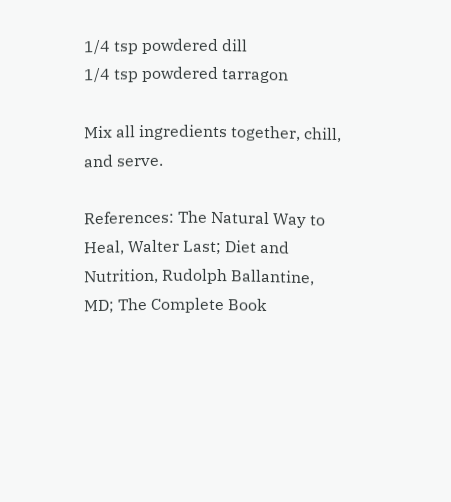1/4 tsp powdered dill
1/4 tsp powdered tarragon

Mix all ingredients together, chill, and serve.

References: The Natural Way to Heal, Walter Last; Diet and Nutrition, Rudolph Ballantine, MD; The Complete Book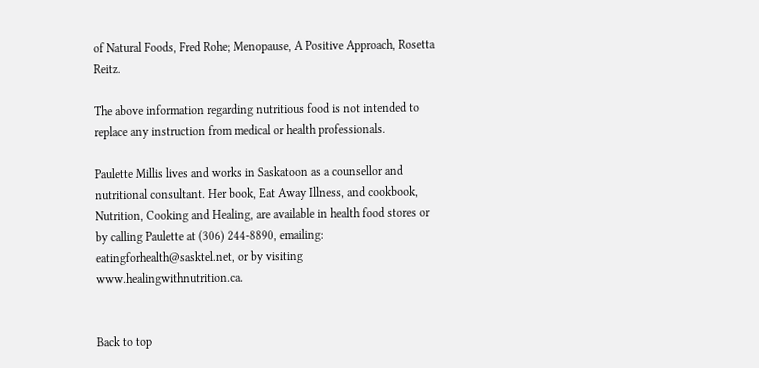of Natural Foods, Fred Rohe; Menopause, A Positive Approach, Rosetta Reitz.

The above information regarding nutritious food is not intended to replace any instruction from medical or health professionals.

Paulette Millis lives and works in Saskatoon as a counsellor and nutritional consultant. Her book, Eat Away Illness, and cookbook, Nutrition, Cooking and Healing, are available in health food stores or by calling Paulette at (306) 244-8890, emailing: eatingforhealth@sasktel.net, or by visiting www.healingwithnutrition.ca.


Back to top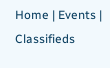Home | Events | Classifieds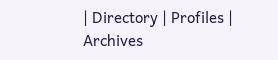| Directory | Profiles | Archives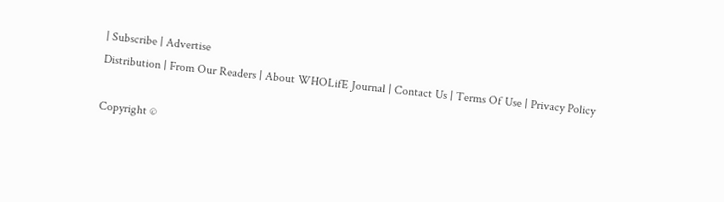| Subscribe | Advertise
Distribution | From Our Readers | About WHOLifE Journal | Contact Us | Terms Of Use | Privacy Policy

Copyright ©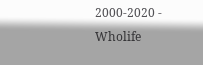2000-2020 - Wholife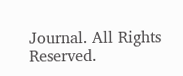Journal. All Rights Reserved.